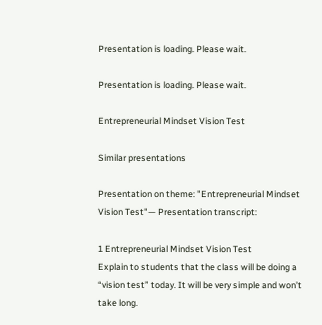Presentation is loading. Please wait.

Presentation is loading. Please wait.

Entrepreneurial Mindset Vision Test

Similar presentations

Presentation on theme: "Entrepreneurial Mindset Vision Test"— Presentation transcript:

1 Entrepreneurial Mindset Vision Test
Explain to students that the class will be doing a “vision test” today. It will be very simple and won’t take long.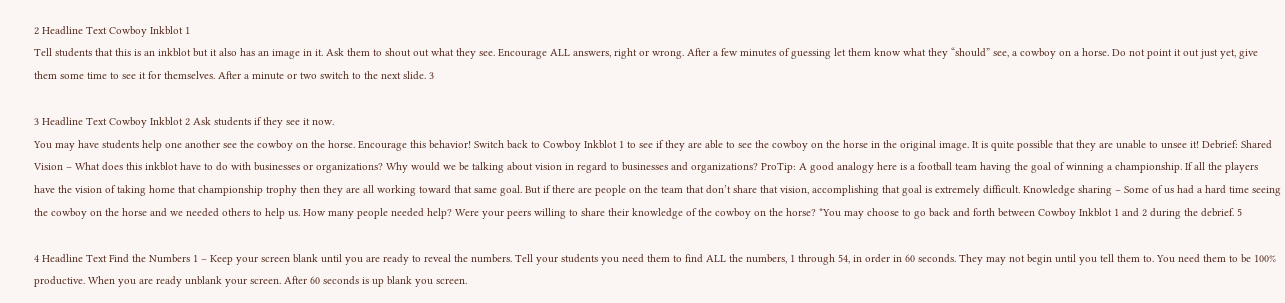2 Headline Text Cowboy Inkblot 1
Tell students that this is an inkblot but it also has an image in it. Ask them to shout out what they see. Encourage ALL answers, right or wrong. After a few minutes of guessing let them know what they “should” see, a cowboy on a horse. Do not point it out just yet, give them some time to see it for themselves. After a minute or two switch to the next slide. 3

3 Headline Text Cowboy Inkblot 2 Ask students if they see it now.
You may have students help one another see the cowboy on the horse. Encourage this behavior! Switch back to Cowboy Inkblot 1 to see if they are able to see the cowboy on the horse in the original image. It is quite possible that they are unable to unsee it! Debrief: Shared Vision – What does this inkblot have to do with businesses or organizations? Why would we be talking about vision in regard to businesses and organizations? ProTip: A good analogy here is a football team having the goal of winning a championship. If all the players have the vision of taking home that championship trophy then they are all working toward that same goal. But if there are people on the team that don’t share that vision, accomplishing that goal is extremely difficult. Knowledge sharing – Some of us had a hard time seeing the cowboy on the horse and we needed others to help us. How many people needed help? Were your peers willing to share their knowledge of the cowboy on the horse? *You may choose to go back and forth between Cowboy Inkblot 1 and 2 during the debrief. 5

4 Headline Text Find the Numbers 1 – Keep your screen blank until you are ready to reveal the numbers. Tell your students you need them to find ALL the numbers, 1 through 54, in order in 60 seconds. They may not begin until you tell them to. You need them to be 100% productive. When you are ready unblank your screen. After 60 seconds is up blank you screen.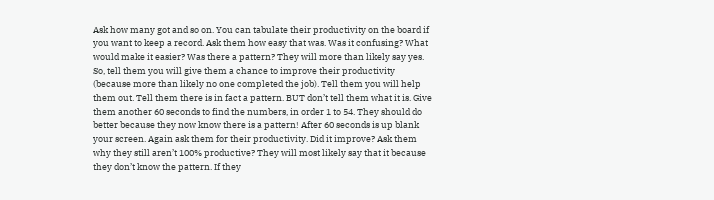Ask how many got and so on. You can tabulate their productivity on the board if you want to keep a record. Ask them how easy that was. Was it confusing? What would make it easier? Was there a pattern? They will more than likely say yes. So, tell them you will give them a chance to improve their productivity (because more than likely no one completed the job). Tell them you will help them out. Tell them there is in fact a pattern. BUT don’t tell them what it is. Give them another 60 seconds to find the numbers, in order 1 to 54. They should do better because they now know there is a pattern! After 60 seconds is up blank your screen. Again ask them for their productivity. Did it improve? Ask them why they still aren’t 100% productive? They will most likely say that it because they don’t know the pattern. If they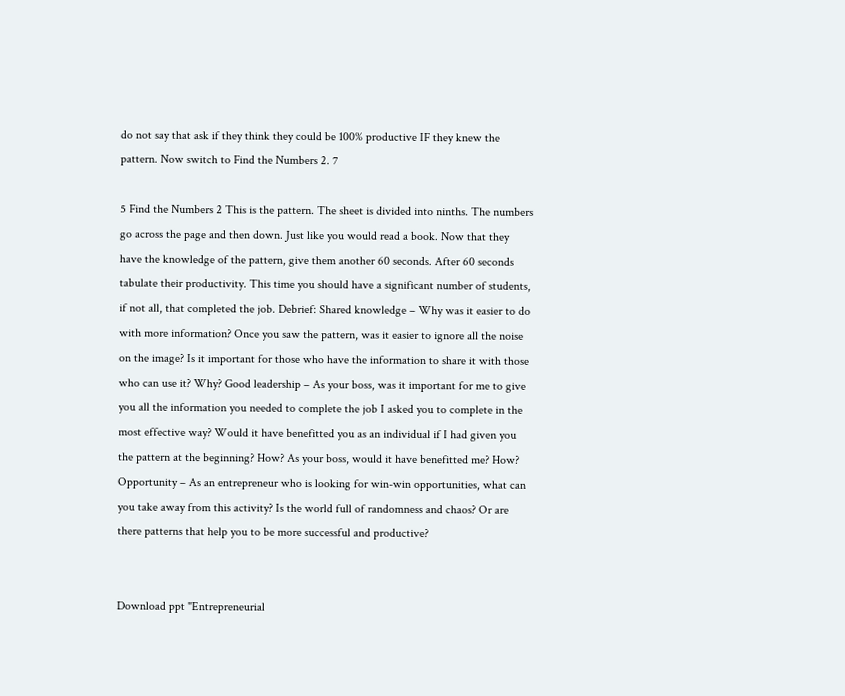do not say that ask if they think they could be 100% productive IF they knew the pattern. Now switch to Find the Numbers 2. 7

5 Find the Numbers 2 This is the pattern. The sheet is divided into ninths. The numbers go across the page and then down. Just like you would read a book. Now that they have the knowledge of the pattern, give them another 60 seconds. After 60 seconds tabulate their productivity. This time you should have a significant number of students, if not all, that completed the job. Debrief: Shared knowledge – Why was it easier to do with more information? Once you saw the pattern, was it easier to ignore all the noise on the image? Is it important for those who have the information to share it with those who can use it? Why? Good leadership – As your boss, was it important for me to give you all the information you needed to complete the job I asked you to complete in the most effective way? Would it have benefitted you as an individual if I had given you the pattern at the beginning? How? As your boss, would it have benefitted me? How? Opportunity – As an entrepreneur who is looking for win-win opportunities, what can you take away from this activity? Is the world full of randomness and chaos? Or are there patterns that help you to be more successful and productive?


Download ppt "Entrepreneurial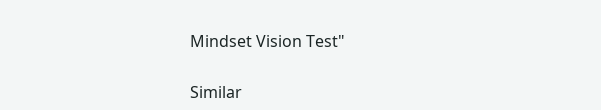Mindset Vision Test"

Similar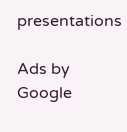presentations

Ads by Google